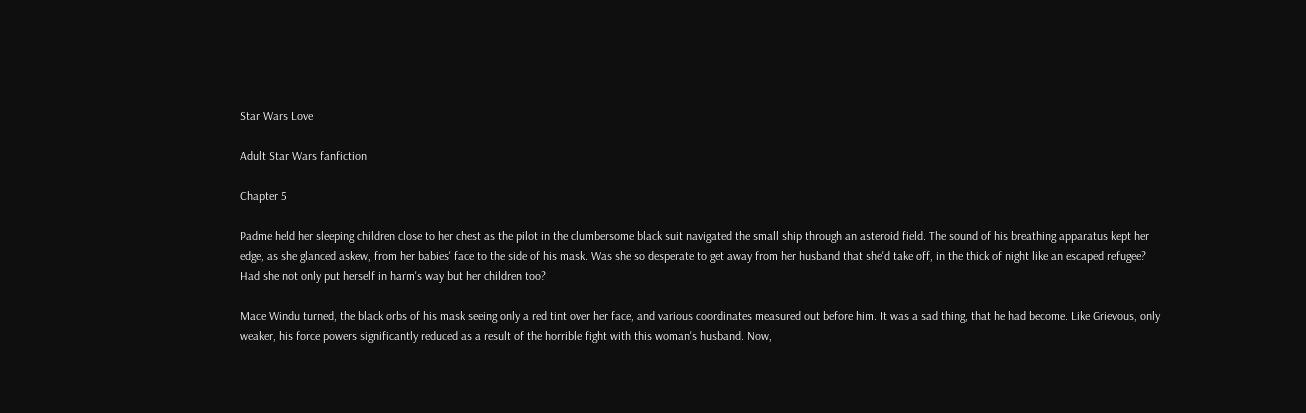Star Wars Love

Adult Star Wars fanfiction

Chapter 5

Padme held her sleeping children close to her chest as the pilot in the clumbersome black suit navigated the small ship through an asteroid field. The sound of his breathing apparatus kept her edge, as she glanced askew, from her babies' face to the side of his mask. Was she so desperate to get away from her husband that she'd take off, in the thick of night like an escaped refugee? Had she not only put herself in harm's way but her children too?

Mace Windu turned, the black orbs of his mask seeing only a red tint over her face, and various coordinates measured out before him. It was a sad thing, that he had become. Like Grievous, only weaker, his force powers significantly reduced as a result of the horrible fight with this woman's husband. Now,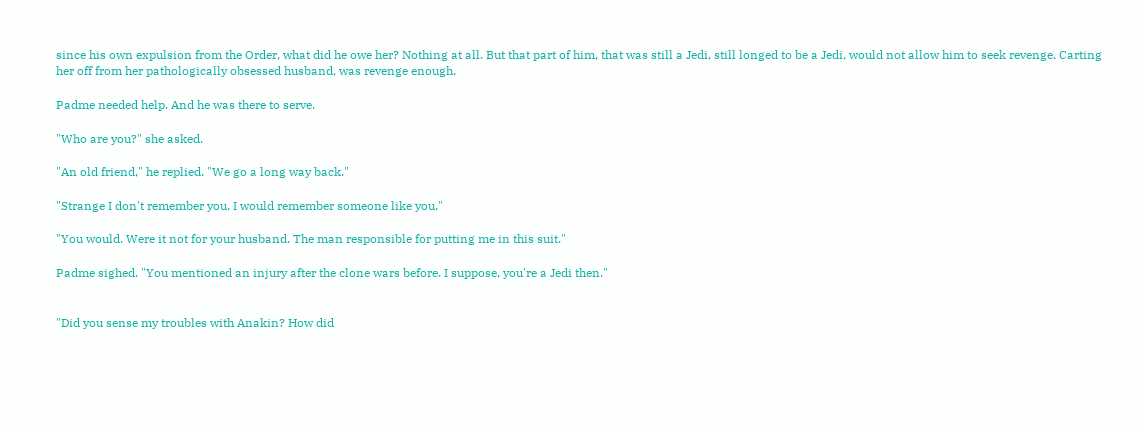since his own expulsion from the Order, what did he owe her? Nothing at all. But that part of him, that was still a Jedi, still longed to be a Jedi, would not allow him to seek revenge. Carting her off from her pathologically obsessed husband, was revenge enough.

Padme needed help. And he was there to serve.

"Who are you?" she asked.

"An old friend," he replied. "We go a long way back."

"Strange I don't remember you. I would remember someone like you."

"You would. Were it not for your husband. The man responsible for putting me in this suit."

Padme sighed. "You mentioned an injury after the clone wars before. I suppose, you're a Jedi then."


"Did you sense my troubles with Anakin? How did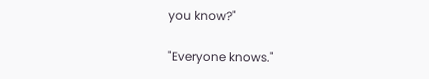you know?"

"Everyone knows."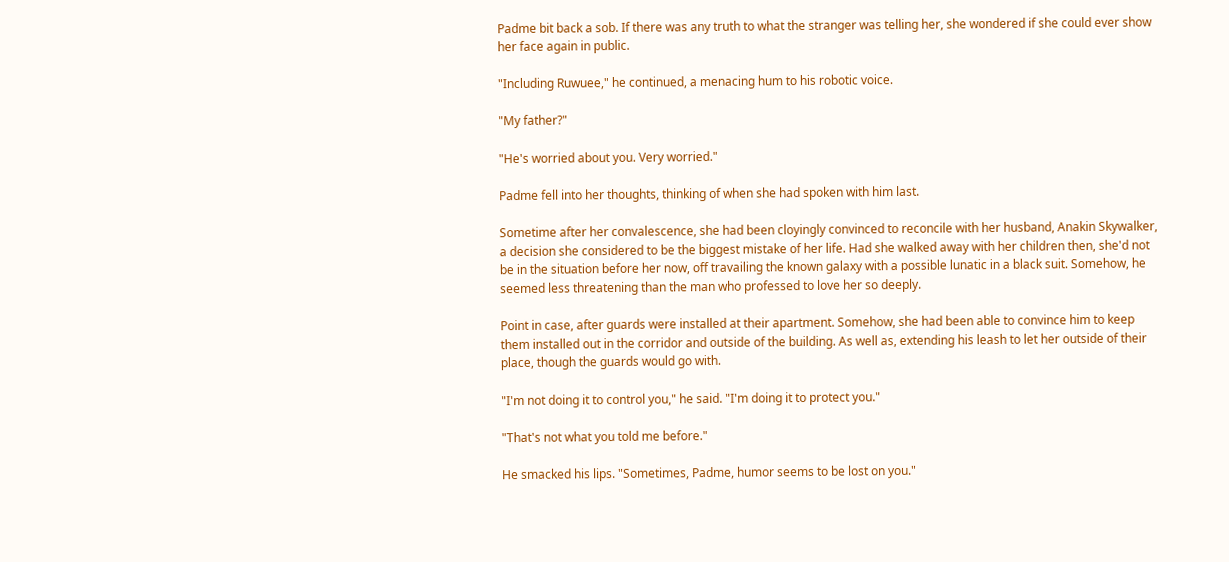Padme bit back a sob. If there was any truth to what the stranger was telling her, she wondered if she could ever show her face again in public.

"Including Ruwuee," he continued, a menacing hum to his robotic voice.

"My father?"

"He's worried about you. Very worried."

Padme fell into her thoughts, thinking of when she had spoken with him last.

Sometime after her convalescence, she had been cloyingly convinced to reconcile with her husband, Anakin Skywalker, a decision she considered to be the biggest mistake of her life. Had she walked away with her children then, she'd not be in the situation before her now, off travailing the known galaxy with a possible lunatic in a black suit. Somehow, he seemed less threatening than the man who professed to love her so deeply.

Point in case, after guards were installed at their apartment. Somehow, she had been able to convince him to keep them installed out in the corridor and outside of the building. As well as, extending his leash to let her outside of their place, though the guards would go with.

"I'm not doing it to control you," he said. "I'm doing it to protect you."

"That's not what you told me before."

He smacked his lips. "Sometimes, Padme, humor seems to be lost on you."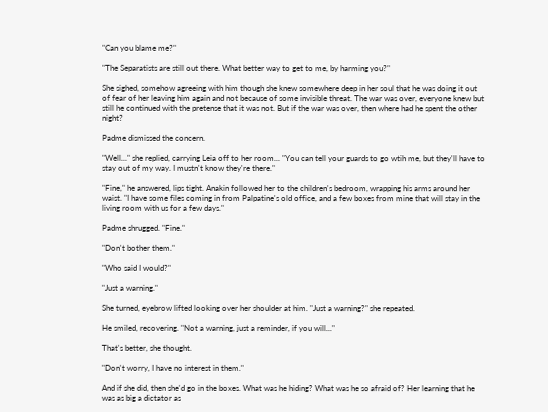"Can you blame me?"

"The Separatists are still out there. What better way to get to me, by harming you?"

She sighed, somehow agreeing with him though she knew somewhere deep in her soul that he was doing it out of fear of her leaving him again and not because of some invisible threat. The war was over, everyone knew but still he continued with the pretense that it was not. But if the war was over, then where had he spent the other night?

Padme dismissed the concern.

"Well..." she replied, carrying Leia off to her room... "You can tell your guards to go wtih me, but they'll have to stay out of my way. I mustn't know they're there."

"Fine," he answered, lips tight. Anakin followed her to the children's bedroom, wrapping his arms around her waist. "I have some files coming in from Palpatine's old office, and a few boxes from mine that will stay in the living room with us for a few days."

Padme shrugged. "Fine."

"Don't bother them."

"Who said I would?"

"Just a warning."

She turned, eyebrow lifted looking over her shoulder at him. "Just a warning?" she repeated.

He smiled, recovering. "Not a warning, just a reminder, if you will..."

That's better, she thought.

"Don't worry, I have no interest in them."

And if she did, then she'd go in the boxes. What was he hiding? What was he so afraid of? Her learning that he was as big a dictator as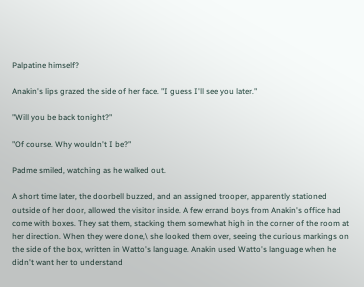Palpatine himself?

Anakin's lips grazed the side of her face. "I guess I'll see you later."

"Will you be back tonight?"

"Of course. Why wouldn't I be?"

Padme smiled, watching as he walked out.

A short time later, the doorbell buzzed, and an assigned trooper, apparently stationed outside of her door, allowed the visitor inside. A few errand boys from Anakin's office had come with boxes. They sat them, stacking them somewhat high in the corner of the room at her direction. When they were done,\ she looked them over, seeing the curious markings on the side of the box, written in Watto's language. Anakin used Watto's language when he didn't want her to understand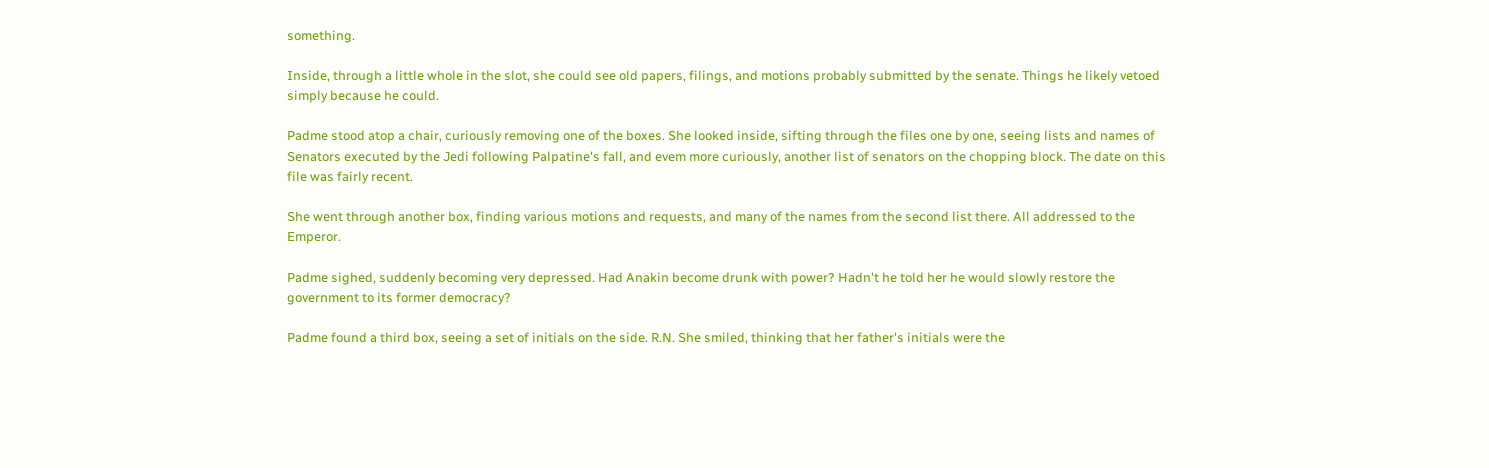something.

Inside, through a little whole in the slot, she could see old papers, filings, and motions probably submitted by the senate. Things he likely vetoed simply because he could.

Padme stood atop a chair, curiously removing one of the boxes. She looked inside, sifting through the files one by one, seeing lists and names of Senators executed by the Jedi following Palpatine's fall, and evem more curiously, another list of senators on the chopping block. The date on this file was fairly recent.

She went through another box, finding various motions and requests, and many of the names from the second list there. All addressed to the Emperor.

Padme sighed, suddenly becoming very depressed. Had Anakin become drunk with power? Hadn't he told her he would slowly restore the government to its former democracy?

Padme found a third box, seeing a set of initials on the side. R.N. She smiled, thinking that her father's initials were the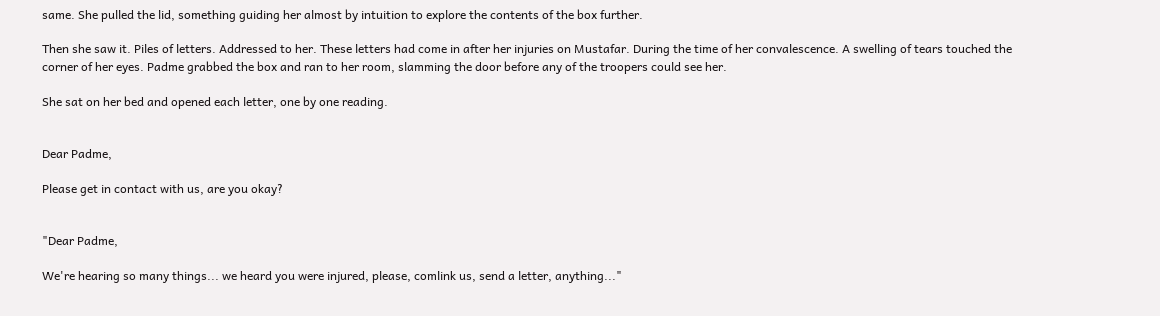same. She pulled the lid, something guiding her almost by intuition to explore the contents of the box further.

Then she saw it. Piles of letters. Addressed to her. These letters had come in after her injuries on Mustafar. During the time of her convalescence. A swelling of tears touched the corner of her eyes. Padme grabbed the box and ran to her room, slamming the door before any of the troopers could see her.

She sat on her bed and opened each letter, one by one reading.


Dear Padme,

Please get in contact with us, are you okay?


"Dear Padme,

We're hearing so many things... we heard you were injured, please, comlink us, send a letter, anything..."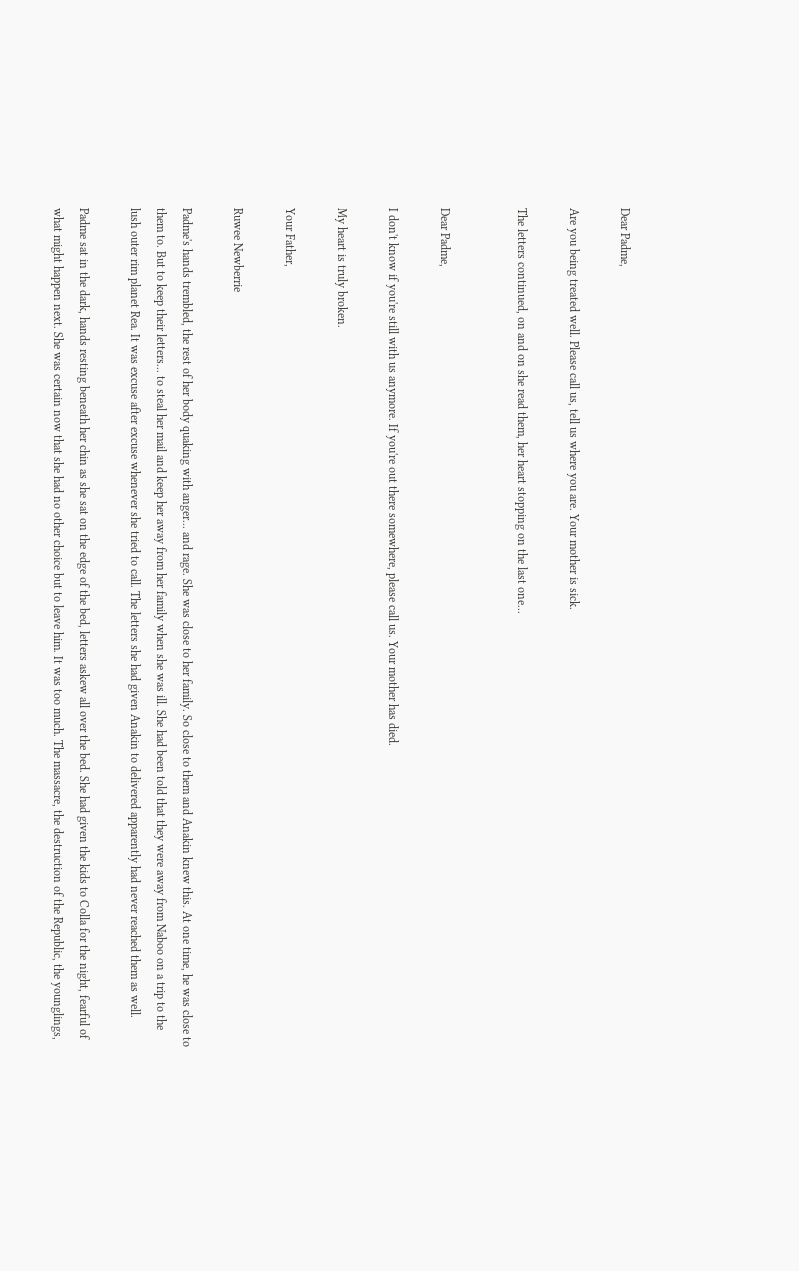Dear Padme,

Are you being treated well. Please call us, tell us where you are. Your mother is sick.

The letters continued, on and on she read them, her heart stopping on the last one...


Dear Padme,

I don't know if you're still with us anymore. If you're out there somewhere, please call us. Your mother has died.

My heart is truly broken.

Your Father,

Ruwee Newberrie

Padme's hands trembled, the rest of her body quaking with anger... and rage. She was close to her family. So close to them and Anakin knew this. At one time, he was close to them to. But to keep their letters... to steal her mail and keep her away from her family when she was ill. She had been told that they were away from Naboo on a trip to the lush outer rim planet Rea. It was excuse after excuse whenever she tried to call. The letters she had given Anakin to delivered apparently had never reached them as well.

Padme sat in the dark, hands resting beneath her chin as she sat on the edge of the bed, letters askew all over the bed. She had given the kids to Colla for the night, fearful of what might happen next. She was certain now that she had no other choice but to leave him. It was too much. The massacre, the destruction of the Republic, the younglings,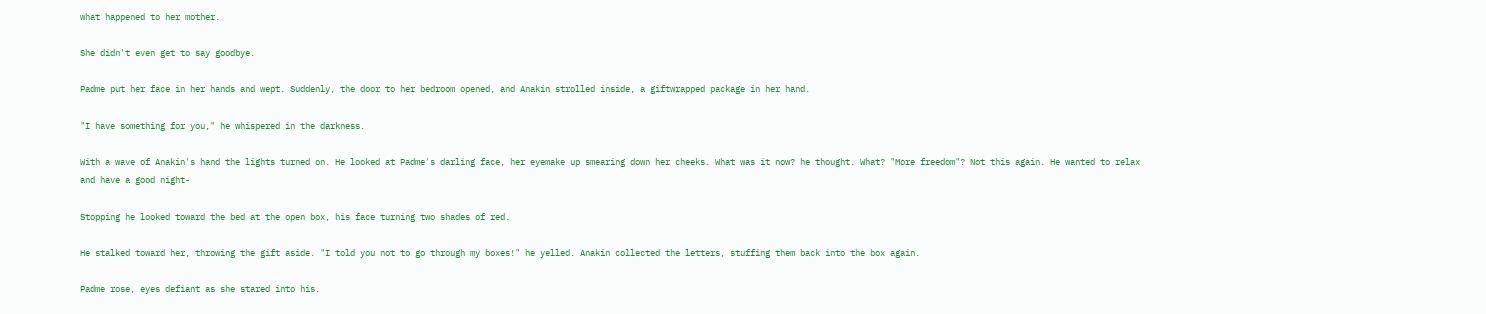what happened to her mother.

She didn't even get to say goodbye.

Padme put her face in her hands and wept. Suddenly, the door to her bedroom opened, and Anakin strolled inside, a giftwrapped package in her hand.

"I have something for you," he whispered in the darkness.

With a wave of Anakin's hand the lights turned on. He looked at Padme's darling face, her eyemake up smearing down her cheeks. What was it now? he thought. What? "More freedom"? Not this again. He wanted to relax and have a good night-

Stopping he looked toward the bed at the open box, his face turning two shades of red.

He stalked toward her, throwing the gift aside. "I told you not to go through my boxes!" he yelled. Anakin collected the letters, stuffing them back into the box again.

Padme rose, eyes defiant as she stared into his.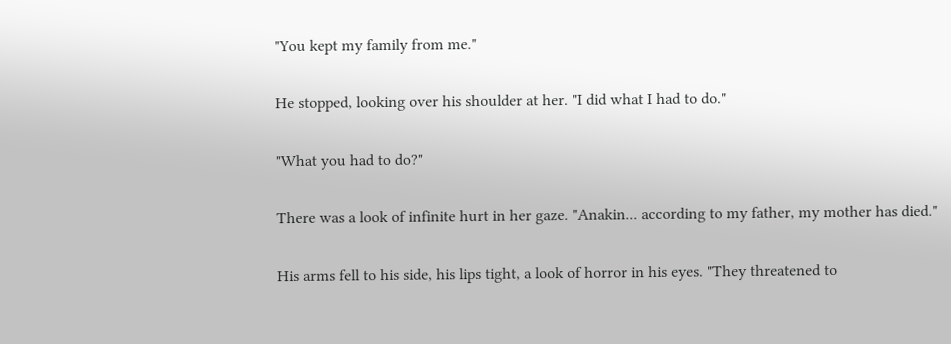"You kept my family from me."

He stopped, looking over his shoulder at her. "I did what I had to do."

"What you had to do?"

There was a look of infinite hurt in her gaze. "Anakin... according to my father, my mother has died."

His arms fell to his side, his lips tight, a look of horror in his eyes. "They threatened to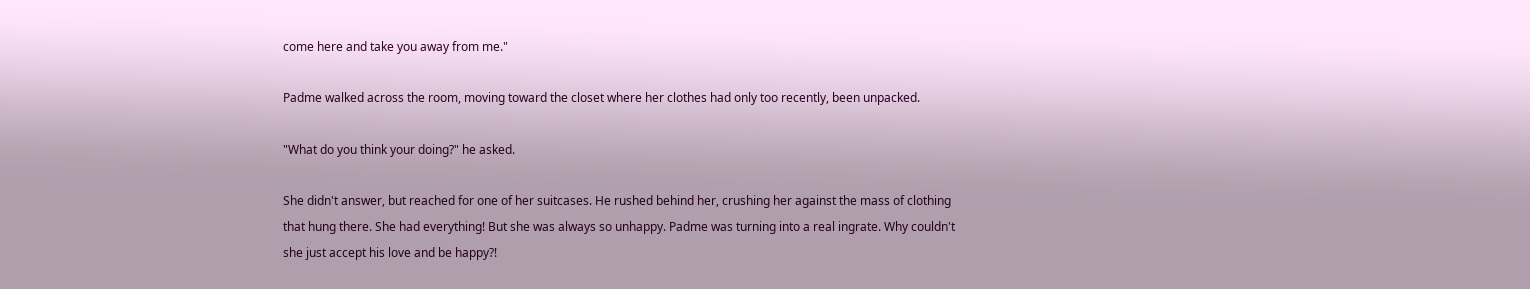come here and take you away from me."

Padme walked across the room, moving toward the closet where her clothes had only too recently, been unpacked.

"What do you think your doing?" he asked.

She didn't answer, but reached for one of her suitcases. He rushed behind her, crushing her against the mass of clothing that hung there. She had everything! But she was always so unhappy. Padme was turning into a real ingrate. Why couldn't she just accept his love and be happy?!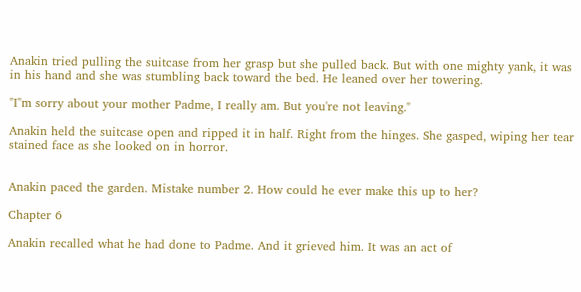Anakin tried pulling the suitcase from her grasp but she pulled back. But with one mighty yank, it was in his hand and she was stumbling back toward the bed. He leaned over her towering.

"I"m sorry about your mother Padme, I really am. But you're not leaving."

Anakin held the suitcase open and ripped it in half. Right from the hinges. She gasped, wiping her tear stained face as she looked on in horror.


Anakin paced the garden. Mistake number 2. How could he ever make this up to her?

Chapter 6

Anakin recalled what he had done to Padme. And it grieved him. It was an act of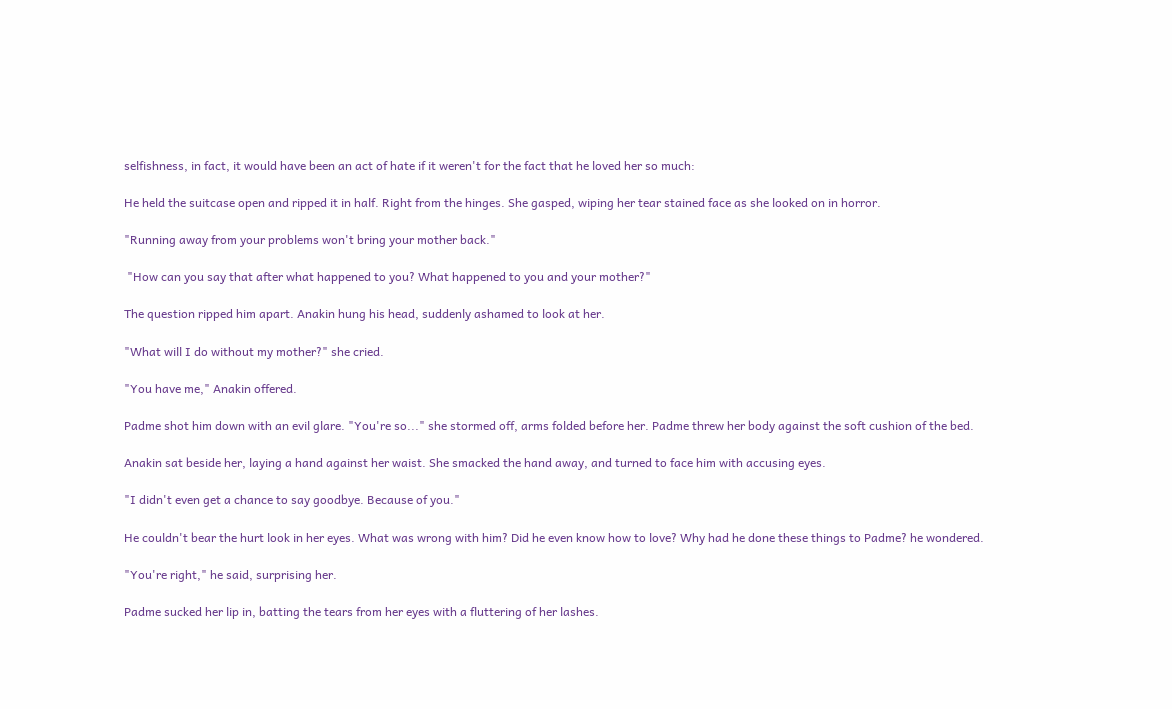selfishness, in fact, it would have been an act of hate if it weren't for the fact that he loved her so much:

He held the suitcase open and ripped it in half. Right from the hinges. She gasped, wiping her tear stained face as she looked on in horror.

"Running away from your problems won't bring your mother back."

 "How can you say that after what happened to you? What happened to you and your mother?"

The question ripped him apart. Anakin hung his head, suddenly ashamed to look at her.

"What will I do without my mother?" she cried.

"You have me," Anakin offered.

Padme shot him down with an evil glare. "You're so..." she stormed off, arms folded before her. Padme threw her body against the soft cushion of the bed.

Anakin sat beside her, laying a hand against her waist. She smacked the hand away, and turned to face him with accusing eyes.

"I didn't even get a chance to say goodbye. Because of you."

He couldn't bear the hurt look in her eyes. What was wrong with him? Did he even know how to love? Why had he done these things to Padme? he wondered.

"You're right," he said, surprising her.

Padme sucked her lip in, batting the tears from her eyes with a fluttering of her lashes.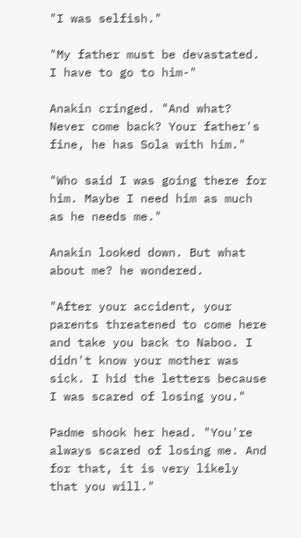"I was selfish."

"My father must be devastated. I have to go to him-"

Anakin cringed. "And what? Never come back? Your father's fine, he has Sola with him."

"Who said I was going there for him. Maybe I need him as much as he needs me."

Anakin looked down. But what about me? he wondered.

"After your accident, your parents threatened to come here and take you back to Naboo. I didn't know your mother was sick. I hid the letters because I was scared of losing you."

Padme shook her head. "You're always scared of losing me. And for that, it is very likely that you will."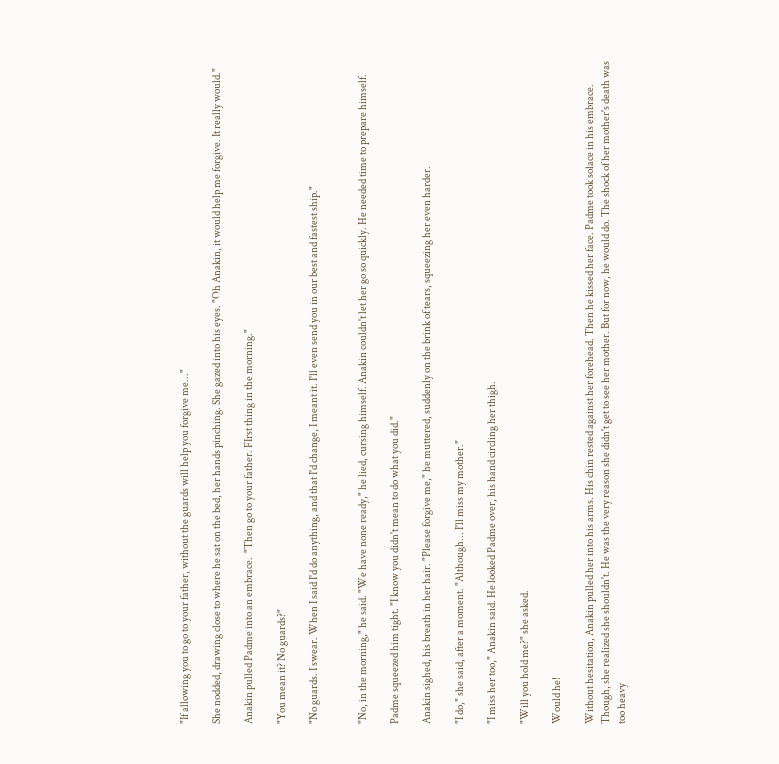"If allowing you to go to your father, without the guards will help you forgive me..."

She nodded, drawing close to where he sat on the bed, her hands pinching. She gazed into his eyes. "Oh Anakin, it would help me forgive. It really would."

Anakin pulled Padme into an embrace.  "Then go to your father. FIrst thing in the morning."

"You mean it? No guards?"

"No guards. I swear. When I said I'd do anything, and that I'd change, I meant it. I'll even send you in our best and fastest ship."


"No, in the morning," he said. "We have none ready," he lied, cursing himself. Anakin couldn't let her go so quickly. He needed time to prepare himself.

Padme squeezed him tight. "I know you didn't mean to do what you did."

Anakin sighed, his breath in her hair. "Please forgive me," he muttered, suddenly on the brink of tears, squeezing her even harder.

"I do," she said, after a moment. "Although... I'll miss my mother."

"I miss her too," Anakin said. He looked Padme over, his hand circling her thigh.

"Will you hold me?" she asked.

Would he!

Without hesitation, Anakin pulled her into his arms. His chin rested against her forehead. Then he kissed her face. Padme took solace in his embrace. Though, she realized she shouldn't. He was the very reason she didn't get to see her mother. But for now, he would do. The shock of her mother's death was too heavy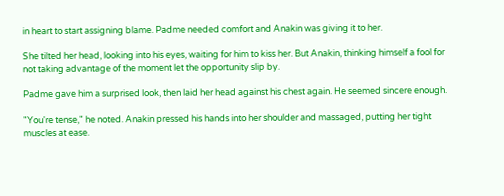in heart to start assigning blame. Padme needed comfort and Anakin was giving it to her.

She tilted her head, looking into his eyes, waiting for him to kiss her. But Anakin, thinking himself a fool for not taking advantage of the moment let the opportunity slip by.

Padme gave him a surprised look, then laid her head against his chest again. He seemed sincere enough.

"You're tense," he noted. Anakin pressed his hands into her shoulder and massaged, putting her tight muscles at ease.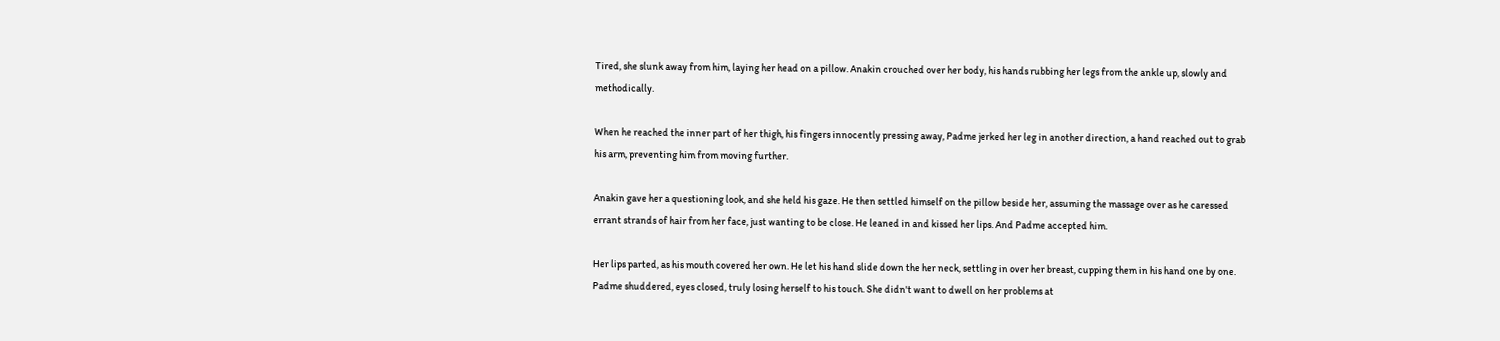Tired, she slunk away from him, laying her head on a pillow. Anakin crouched over her body, his hands rubbing her legs from the ankle up, slowly and methodically.

When he reached the inner part of her thigh, his fingers innocently pressing away, Padme jerked her leg in another direction, a hand reached out to grab his arm, preventing him from moving further.

Anakin gave her a questioning look, and she held his gaze. He then settled himself on the pillow beside her, assuming the massage over as he caressed errant strands of hair from her face, just wanting to be close. He leaned in and kissed her lips. And Padme accepted him.

Her lips parted, as his mouth covered her own. He let his hand slide down the her neck, settling in over her breast, cupping them in his hand one by one. Padme shuddered, eyes closed, truly losing herself to his touch. She didn't want to dwell on her problems at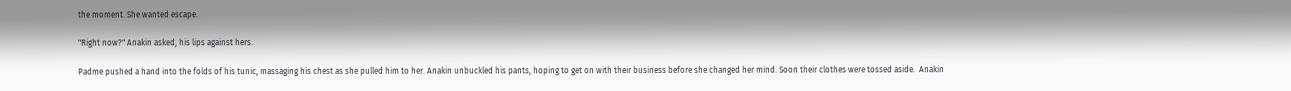the moment. She wanted escape.

"Right now?" Anakin asked, his lips against hers.

Padme pushed a hand into the folds of his tunic, massaging his chest as she pulled him to her. Anakin unbuckled his pants, hoping to get on with their business before she changed her mind. Soon their clothes were tossed aside.  Anakin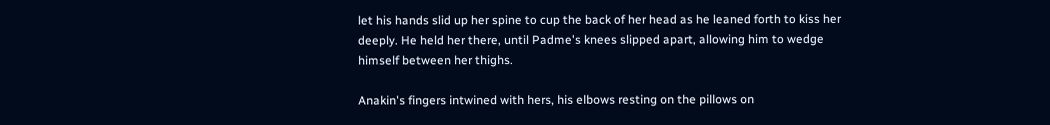let his hands slid up her spine to cup the back of her head as he leaned forth to kiss her deeply. He held her there, until Padme's knees slipped apart, allowing him to wedge himself between her thighs.

Anakin's fingers intwined with hers, his elbows resting on the pillows on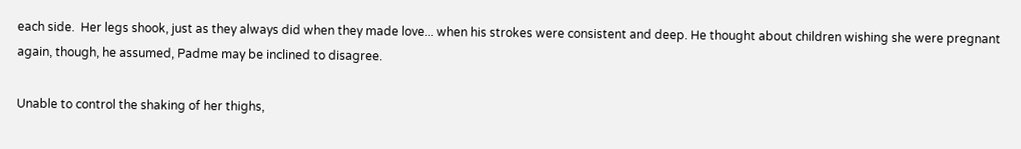each side.  Her legs shook, just as they always did when they made love... when his strokes were consistent and deep. He thought about children wishing she were pregnant again, though, he assumed, Padme may be inclined to disagree.

Unable to control the shaking of her thighs,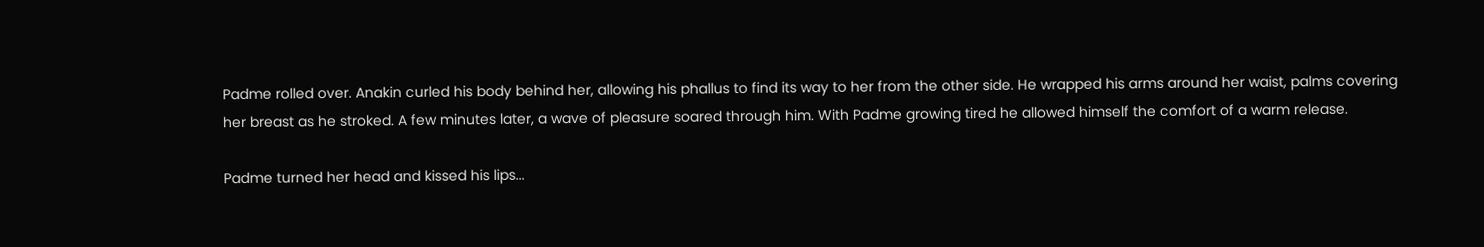Padme rolled over. Anakin curled his body behind her, allowing his phallus to find its way to her from the other side. He wrapped his arms around her waist, palms covering her breast as he stroked. A few minutes later, a wave of pleasure soared through him. With Padme growing tired he allowed himself the comfort of a warm release.

Padme turned her head and kissed his lips...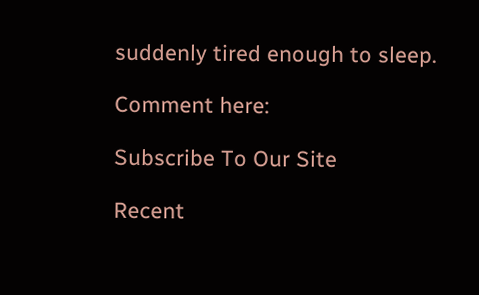suddenly tired enough to sleep.

Comment here:

Subscribe To Our Site

Recent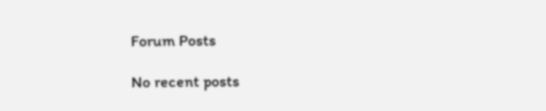Forum Posts

No recent posts